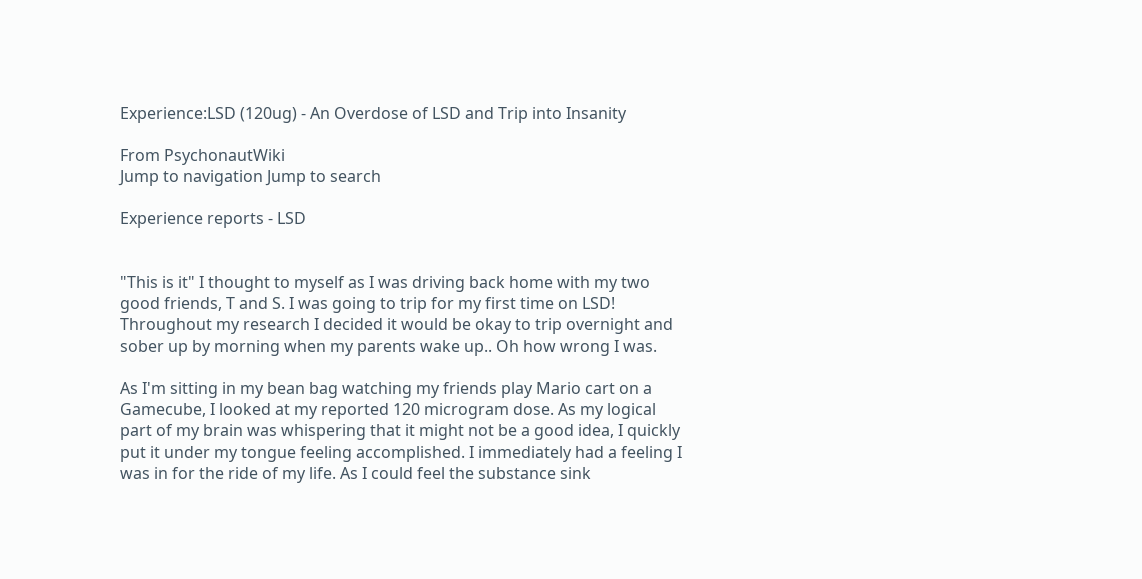Experience:LSD (120ug) - An Overdose of LSD and Trip into Insanity

From PsychonautWiki
Jump to navigation Jump to search

Experience reports - LSD


"This is it" I thought to myself as I was driving back home with my two good friends, T and S. I was going to trip for my first time on LSD! Throughout my research I decided it would be okay to trip overnight and sober up by morning when my parents wake up.. Oh how wrong I was.

As I'm sitting in my bean bag watching my friends play Mario cart on a Gamecube, I looked at my reported 120 microgram dose. As my logical part of my brain was whispering that it might not be a good idea, I quickly put it under my tongue feeling accomplished. I immediately had a feeling I was in for the ride of my life. As I could feel the substance sink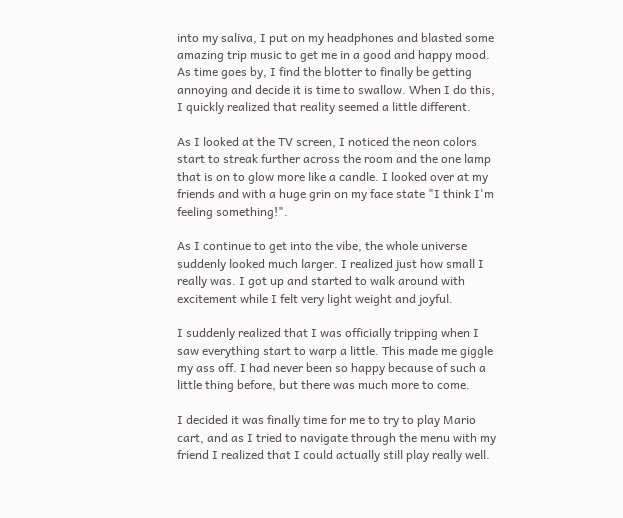into my saliva, I put on my headphones and blasted some amazing trip music to get me in a good and happy mood. As time goes by, I find the blotter to finally be getting annoying and decide it is time to swallow. When I do this, I quickly realized that reality seemed a little different.

As I looked at the TV screen, I noticed the neon colors start to streak further across the room and the one lamp that is on to glow more like a candle. I looked over at my friends and with a huge grin on my face state "I think I'm feeling something!".

As I continue to get into the vibe, the whole universe suddenly looked much larger. I realized just how small I really was. I got up and started to walk around with excitement while I felt very light weight and joyful.

I suddenly realized that I was officially tripping when I saw everything start to warp a little. This made me giggle my ass off. I had never been so happy because of such a little thing before, but there was much more to come.

I decided it was finally time for me to try to play Mario cart, and as I tried to navigate through the menu with my friend I realized that I could actually still play really well.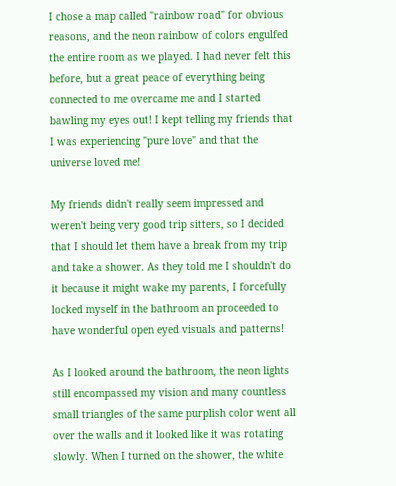I chose a map called "rainbow road" for obvious reasons, and the neon rainbow of colors engulfed the entire room as we played. I had never felt this before, but a great peace of everything being connected to me overcame me and I started bawling my eyes out! I kept telling my friends that I was experiencing "pure love" and that the universe loved me!

My friends didn't really seem impressed and weren't being very good trip sitters, so I decided that I should let them have a break from my trip and take a shower. As they told me I shouldn't do it because it might wake my parents, I forcefully locked myself in the bathroom an proceeded to have wonderful open eyed visuals and patterns!

As I looked around the bathroom, the neon lights still encompassed my vision and many countless small triangles of the same purplish color went all over the walls and it looked like it was rotating slowly. When I turned on the shower, the white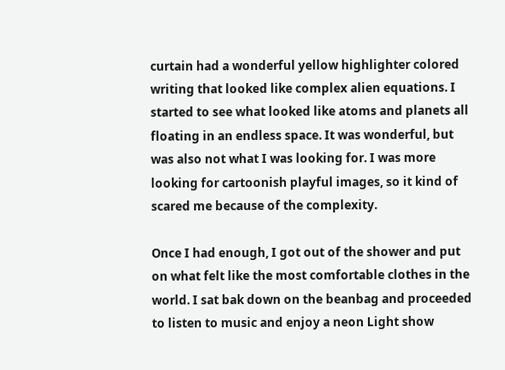curtain had a wonderful yellow highlighter colored writing that looked like complex alien equations. I started to see what looked like atoms and planets all floating in an endless space. It was wonderful, but was also not what I was looking for. I was more looking for cartoonish playful images, so it kind of scared me because of the complexity.

Once I had enough, I got out of the shower and put on what felt like the most comfortable clothes in the world. I sat bak down on the beanbag and proceeded to listen to music and enjoy a neon Light show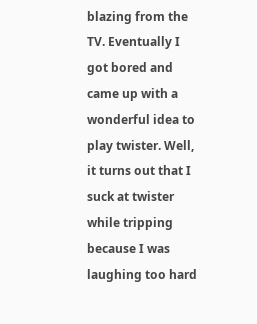blazing from the TV. Eventually I got bored and came up with a wonderful idea to play twister. Well, it turns out that I suck at twister while tripping because I was laughing too hard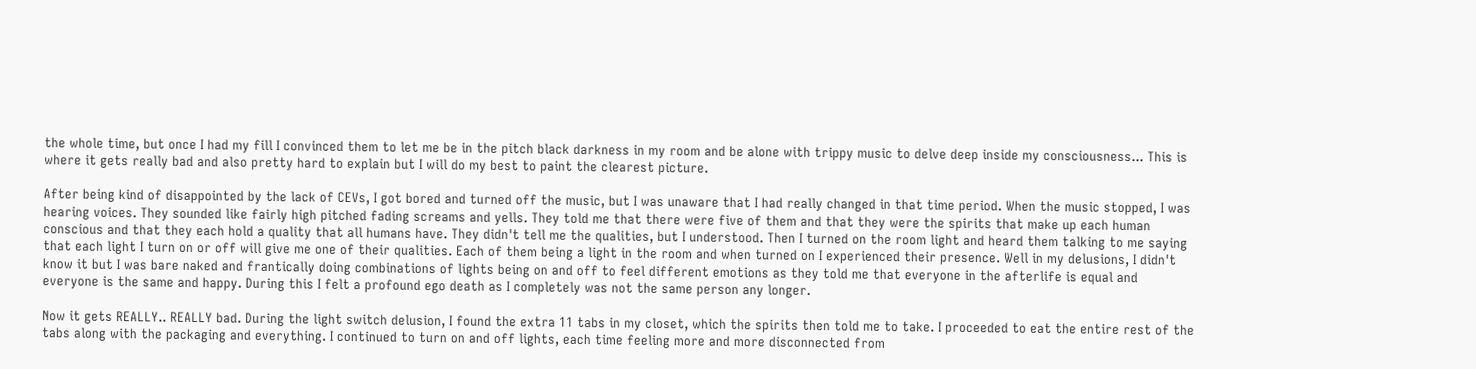the whole time, but once I had my fill I convinced them to let me be in the pitch black darkness in my room and be alone with trippy music to delve deep inside my consciousness... This is where it gets really bad and also pretty hard to explain but I will do my best to paint the clearest picture.

After being kind of disappointed by the lack of CEVs, I got bored and turned off the music, but I was unaware that I had really changed in that time period. When the music stopped, I was hearing voices. They sounded like fairly high pitched fading screams and yells. They told me that there were five of them and that they were the spirits that make up each human conscious and that they each hold a quality that all humans have. They didn't tell me the qualities, but I understood. Then I turned on the room light and heard them talking to me saying that each light I turn on or off will give me one of their qualities. Each of them being a light in the room and when turned on I experienced their presence. Well in my delusions, I didn't know it but I was bare naked and frantically doing combinations of lights being on and off to feel different emotions as they told me that everyone in the afterlife is equal and everyone is the same and happy. During this I felt a profound ego death as I completely was not the same person any longer.

Now it gets REALLY.. REALLY bad. During the light switch delusion, I found the extra 11 tabs in my closet, which the spirits then told me to take. I proceeded to eat the entire rest of the tabs along with the packaging and everything. I continued to turn on and off lights, each time feeling more and more disconnected from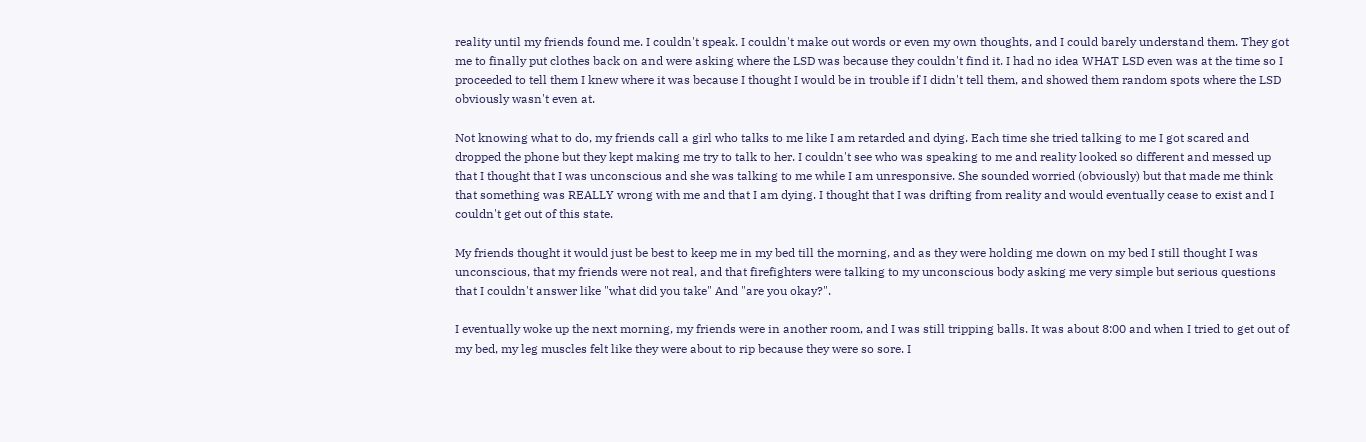reality until my friends found me. I couldn't speak. I couldn't make out words or even my own thoughts, and I could barely understand them. They got me to finally put clothes back on and were asking where the LSD was because they couldn't find it. I had no idea WHAT LSD even was at the time so I proceeded to tell them I knew where it was because I thought I would be in trouble if I didn't tell them, and showed them random spots where the LSD obviously wasn't even at.

Not knowing what to do, my friends call a girl who talks to me like I am retarded and dying. Each time she tried talking to me I got scared and dropped the phone but they kept making me try to talk to her. I couldn't see who was speaking to me and reality looked so different and messed up that I thought that I was unconscious and she was talking to me while I am unresponsive. She sounded worried (obviously) but that made me think that something was REALLY wrong with me and that I am dying. I thought that I was drifting from reality and would eventually cease to exist and I couldn't get out of this state.

My friends thought it would just be best to keep me in my bed till the morning, and as they were holding me down on my bed I still thought I was unconscious, that my friends were not real, and that firefighters were talking to my unconscious body asking me very simple but serious questions that I couldn't answer like "what did you take" And "are you okay?".

I eventually woke up the next morning, my friends were in another room, and I was still tripping balls. It was about 8:00 and when I tried to get out of my bed, my leg muscles felt like they were about to rip because they were so sore. I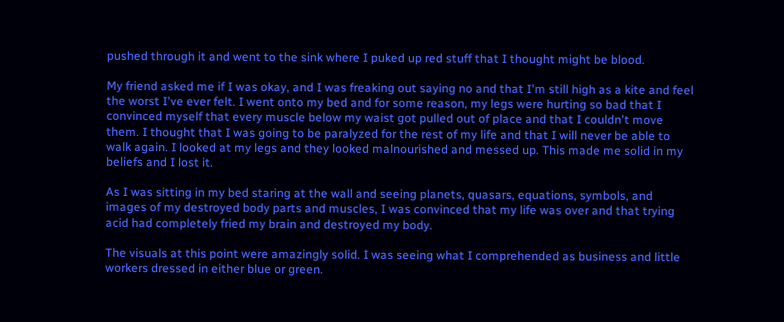pushed through it and went to the sink where I puked up red stuff that I thought might be blood.

My friend asked me if I was okay, and I was freaking out saying no and that I'm still high as a kite and feel the worst I've ever felt. I went onto my bed and for some reason, my legs were hurting so bad that I convinced myself that every muscle below my waist got pulled out of place and that I couldn't move them. I thought that I was going to be paralyzed for the rest of my life and that I will never be able to walk again. I looked at my legs and they looked malnourished and messed up. This made me solid in my beliefs and I lost it.

As I was sitting in my bed staring at the wall and seeing planets, quasars, equations, symbols, and images of my destroyed body parts and muscles, I was convinced that my life was over and that trying acid had completely fried my brain and destroyed my body.

The visuals at this point were amazingly solid. I was seeing what I comprehended as business and little workers dressed in either blue or green.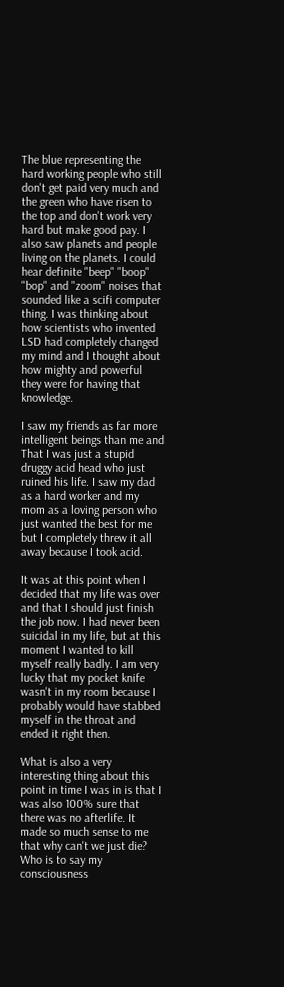The blue representing the hard working people who still don't get paid very much and the green who have risen to the top and don't work very hard but make good pay. I also saw planets and people living on the planets. I could hear definite "beep" "boop" "bop" and "zoom" noises that sounded like a scifi computer thing. I was thinking about how scientists who invented LSD had completely changed my mind and I thought about how mighty and powerful they were for having that knowledge.

I saw my friends as far more intelligent beings than me and That I was just a stupid druggy acid head who just ruined his life. I saw my dad as a hard worker and my mom as a loving person who just wanted the best for me but I completely threw it all away because I took acid.

It was at this point when I decided that my life was over and that I should just finish the job now. I had never been suicidal in my life, but at this moment I wanted to kill myself really badly. I am very lucky that my pocket knife wasn't in my room because I probably would have stabbed myself in the throat and ended it right then.

What is also a very interesting thing about this point in time I was in is that I was also 100% sure that there was no afterlife. It made so much sense to me that why can't we just die? Who is to say my consciousness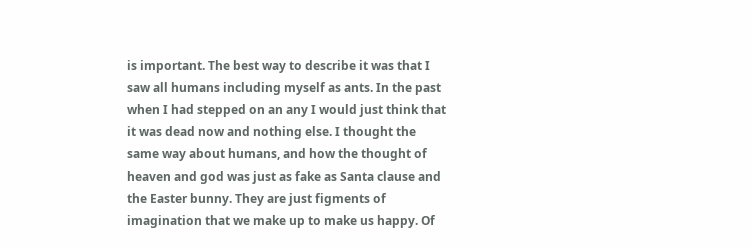is important. The best way to describe it was that I saw all humans including myself as ants. In the past when I had stepped on an any I would just think that it was dead now and nothing else. I thought the same way about humans, and how the thought of heaven and god was just as fake as Santa clause and the Easter bunny. They are just figments of imagination that we make up to make us happy. Of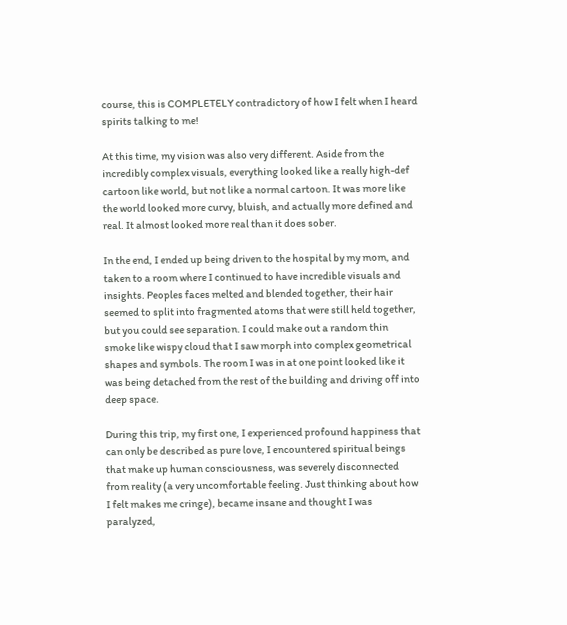course, this is COMPLETELY contradictory of how I felt when I heard spirits talking to me!

At this time, my vision was also very different. Aside from the incredibly complex visuals, everything looked like a really high-def cartoon like world, but not like a normal cartoon. It was more like the world looked more curvy, bluish, and actually more defined and real. It almost looked more real than it does sober.

In the end, I ended up being driven to the hospital by my mom, and taken to a room where I continued to have incredible visuals and insights. Peoples faces melted and blended together, their hair seemed to split into fragmented atoms that were still held together, but you could see separation. I could make out a random thin smoke like wispy cloud that I saw morph into complex geometrical shapes and symbols. The room I was in at one point looked like it was being detached from the rest of the building and driving off into deep space.

During this trip, my first one, I experienced profound happiness that can only be described as pure love, I encountered spiritual beings that make up human consciousness, was severely disconnected from reality (a very uncomfortable feeling. Just thinking about how I felt makes me cringe), became insane and thought I was paralyzed,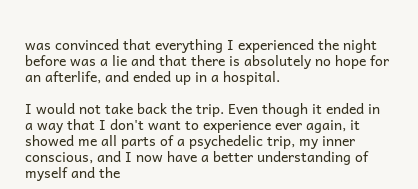was convinced that everything I experienced the night before was a lie and that there is absolutely no hope for an afterlife, and ended up in a hospital.

I would not take back the trip. Even though it ended in a way that I don't want to experience ever again, it showed me all parts of a psychedelic trip, my inner conscious, and I now have a better understanding of myself and the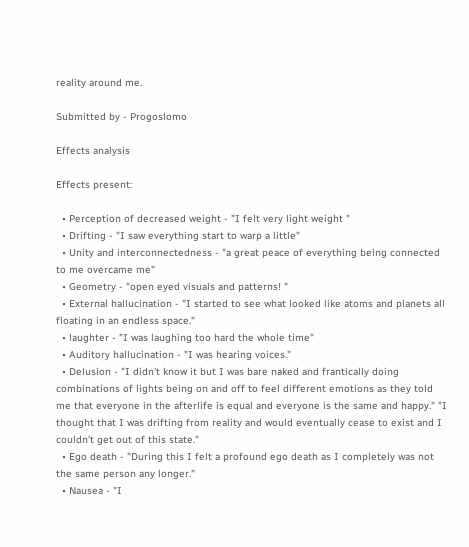reality around me.

Submitted by - Progoslomo

Effects analysis

Effects present:

  • Perception of decreased weight - "I felt very light weight "
  • Drifting - "I saw everything start to warp a little"
  • Unity and interconnectedness - "a great peace of everything being connected to me overcame me"
  • Geometry - "open eyed visuals and patterns! "
  • External hallucination - "I started to see what looked like atoms and planets all floating in an endless space."
  • laughter - "I was laughing too hard the whole time"
  • Auditory hallucination - "I was hearing voices."
  • Delusion - "I didn't know it but I was bare naked and frantically doing combinations of lights being on and off to feel different emotions as they told me that everyone in the afterlife is equal and everyone is the same and happy." "I thought that I was drifting from reality and would eventually cease to exist and I couldn't get out of this state."
  • Ego death - "During this I felt a profound ego death as I completely was not the same person any longer."
  • Nausea - "I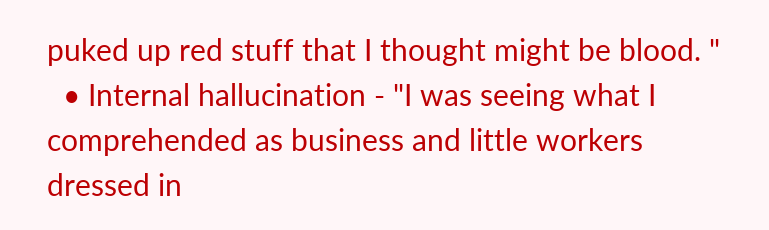puked up red stuff that I thought might be blood. "
  • Internal hallucination - "I was seeing what I comprehended as business and little workers dressed in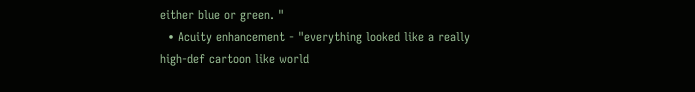either blue or green. "
  • Acuity enhancement - "everything looked like a really high-def cartoon like world